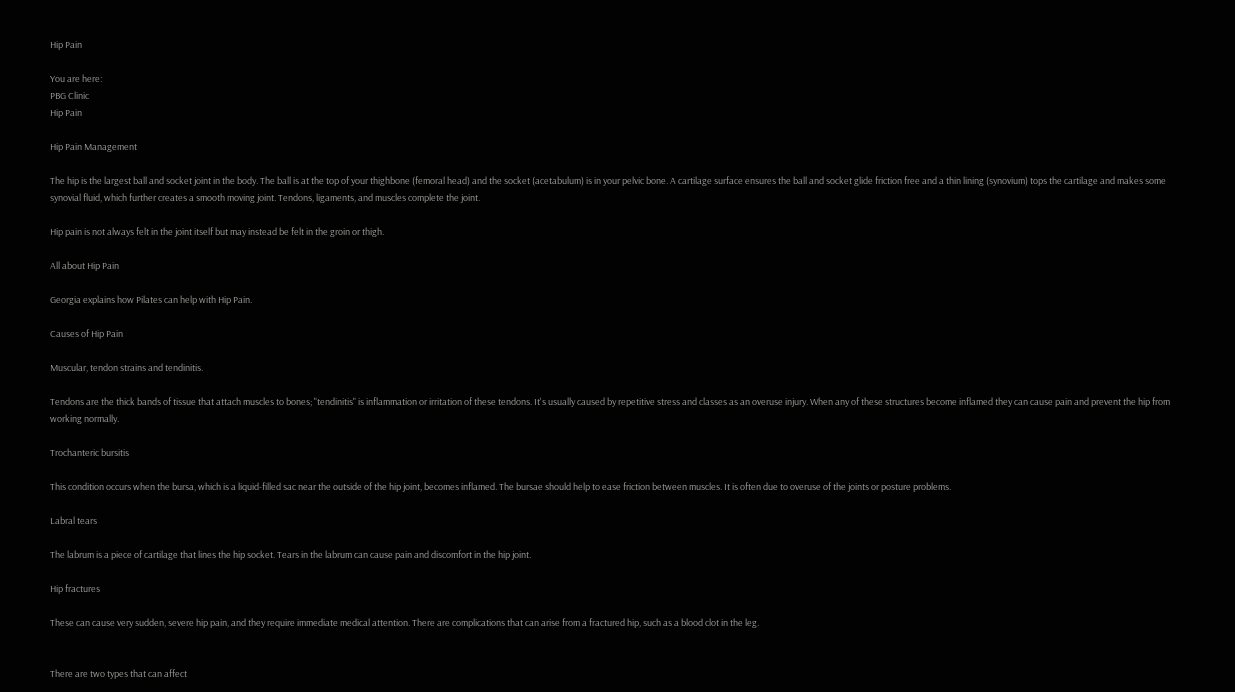Hip Pain

You are here:
PBG Clinic
Hip Pain

Hip Pain Management

The hip is the largest ball and socket joint in the body. The ball is at the top of your thighbone (femoral head) and the socket (acetabulum) is in your pelvic bone. A cartilage surface ensures the ball and socket glide friction free and a thin lining (synovium) tops the cartilage and makes some synovial fluid, which further creates a smooth moving joint. Tendons, ligaments, and muscles complete the joint.

Hip pain is not always felt in the joint itself but may instead be felt in the groin or thigh.

All about Hip Pain

Georgia explains how Pilates can help with Hip Pain.

Causes of Hip Pain

Muscular, tendon strains and tendinitis.

Tendons are the thick bands of tissue that attach muscles to bones; "tendinitis" is inflammation or irritation of these tendons. It's usually caused by repetitive stress and classes as an overuse injury. When any of these structures become inflamed they can cause pain and prevent the hip from working normally.

Trochanteric bursitis

This condition occurs when the bursa, which is a liquid-filled sac near the outside of the hip joint, becomes inflamed. The bursae should help to ease friction between muscles. It is often due to overuse of the joints or posture problems.

Labral tears

The labrum is a piece of cartilage that lines the hip socket. Tears in the labrum can cause pain and discomfort in the hip joint.

Hip fractures

These can cause very sudden, severe hip pain, and they require immediate medical attention. There are complications that can arise from a fractured hip, such as a blood clot in the leg.


There are two types that can affect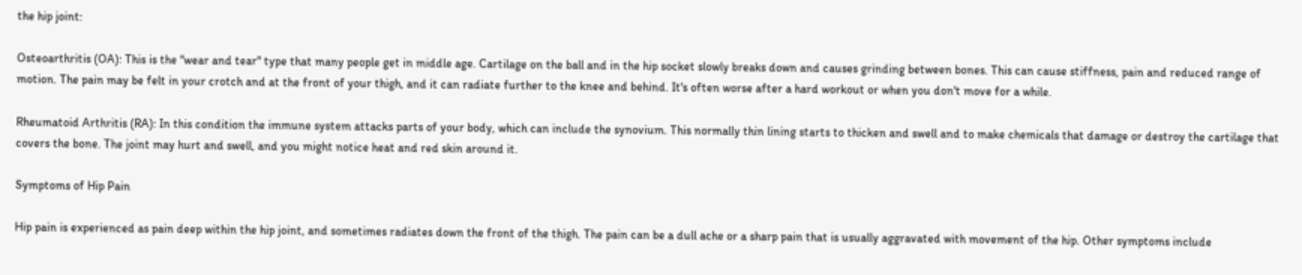the hip joint:

Osteoarthritis (OA): This is the "wear and tear" type that many people get in middle age. Cartilage on the ball and in the hip socket slowly breaks down and causes grinding between bones. This can cause stiffness, pain and reduced range of motion. The pain may be felt in your crotch and at the front of your thigh, and it can radiate further to the knee and behind. It's often worse after a hard workout or when you don't move for a while.

Rheumatoid Arthritis (RA): In this condition the immune system attacks parts of your body, which can include the synovium. This normally thin lining starts to thicken and swell and to make chemicals that damage or destroy the cartilage that covers the bone. The joint may hurt and swell, and you might notice heat and red skin around it.

Symptoms of Hip Pain

Hip pain is experienced as pain deep within the hip joint, and sometimes radiates down the front of the thigh. The pain can be a dull ache or a sharp pain that is usually aggravated with movement of the hip. Other symptoms include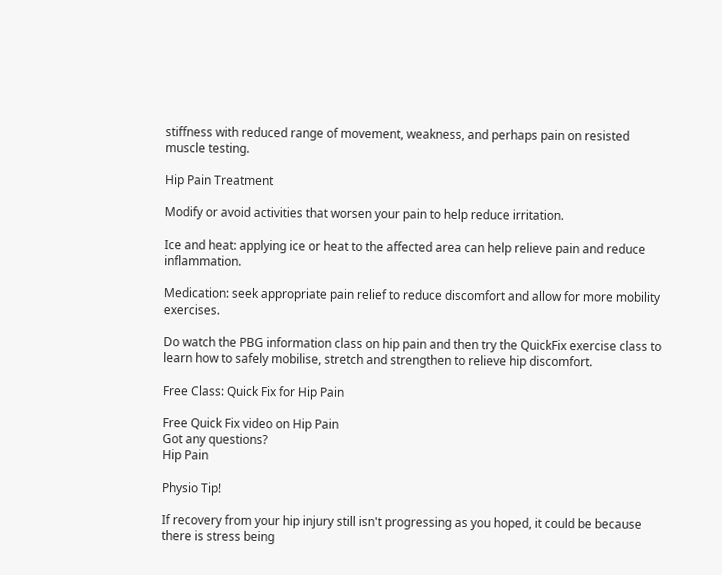stiffness with reduced range of movement, weakness, and perhaps pain on resisted muscle testing.

Hip Pain Treatment

Modify or avoid activities that worsen your pain to help reduce irritation.

Ice and heat: applying ice or heat to the affected area can help relieve pain and reduce inflammation.

Medication: seek appropriate pain relief to reduce discomfort and allow for more mobility exercises.

Do watch the PBG information class on hip pain and then try the QuickFix exercise class to learn how to safely mobilise, stretch and strengthen to relieve hip discomfort.

Free Class: Quick Fix for Hip Pain

Free Quick Fix video on Hip Pain
Got any questions?
Hip Pain

Physio Tip!

If recovery from your hip injury still isn't progressing as you hoped, it could be because there is stress being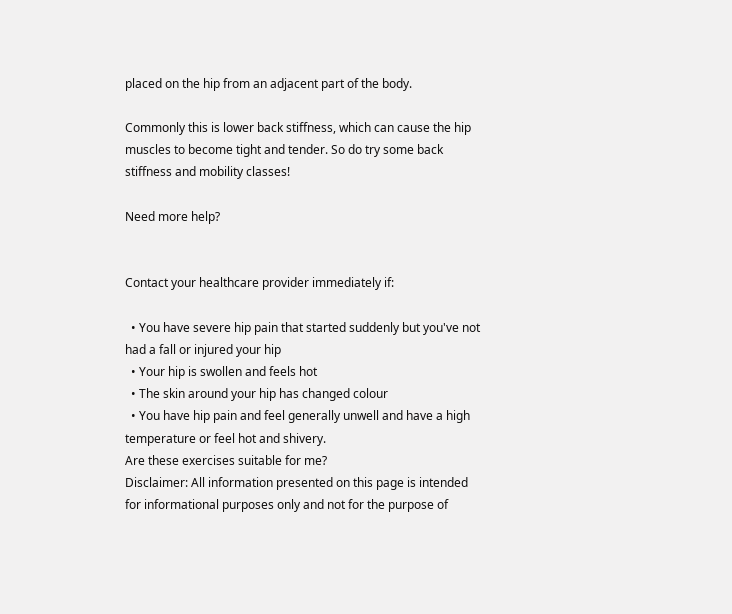placed on the hip from an adjacent part of the body.

Commonly this is lower back stiffness, which can cause the hip muscles to become tight and tender. So do try some back stiffness and mobility classes!

Need more help?


Contact your healthcare provider immediately if:

  • You have severe hip pain that started suddenly but you've not had a fall or injured your hip
  • Your hip is swollen and feels hot
  • The skin around your hip has changed colour
  • You have hip pain and feel generally unwell and have a high temperature or feel hot and shivery.
Are these exercises suitable for me?
Disclaimer: All information presented on this page is intended for informational purposes only and not for the purpose of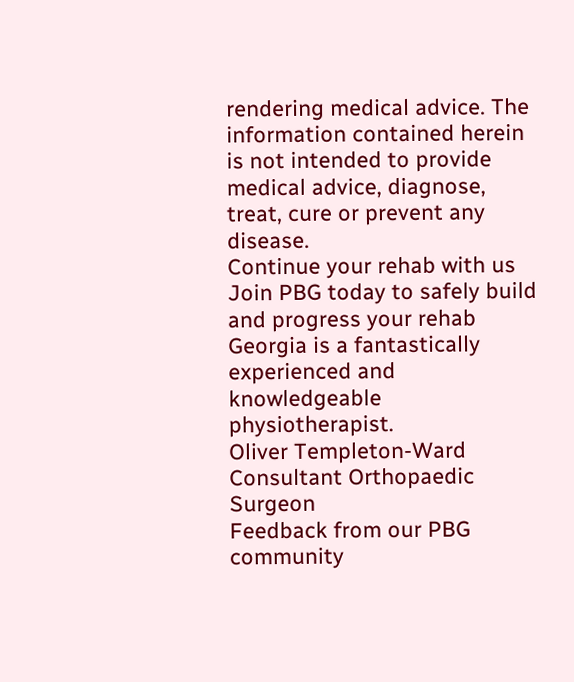rendering medical advice. The information contained herein is not intended to provide medical advice, diagnose, treat, cure or prevent any disease.
Continue your rehab with us
Join PBG today to safely build and progress your rehab
Georgia is a fantastically experienced and knowledgeable physiotherapist.
Oliver Templeton-Ward
Consultant Orthopaedic Surgeon
Feedback from our PBG community